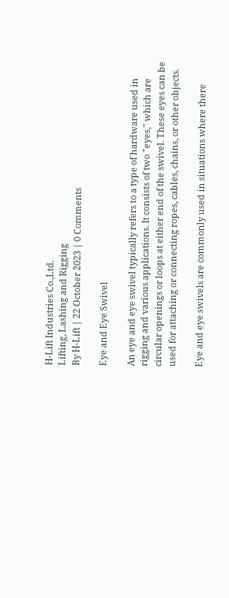H-Lift Industries Co.,Ltd.
Lifting, Lashing and Rigging
By H-Lift | 22 October 2023 | 0 Comments

Eye and Eye Swivel

An eye and eye swivel typically refers to a type of hardware used in rigging and various applications. It consists of two "eyes," which are circular openings or loops at either end of the swivel. These eyes can be used for attaching or connecting ropes, cables, chains, or other objects.

Eye and eye swivels are commonly used in situations where there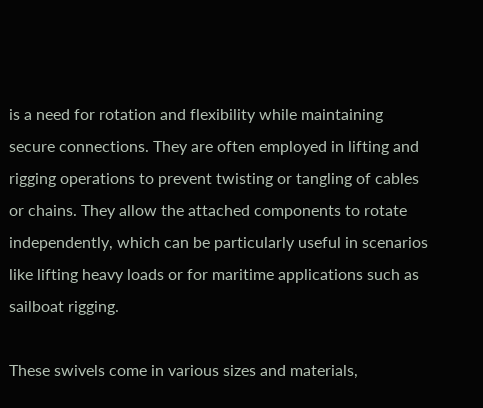is a need for rotation and flexibility while maintaining secure connections. They are often employed in lifting and rigging operations to prevent twisting or tangling of cables or chains. They allow the attached components to rotate independently, which can be particularly useful in scenarios like lifting heavy loads or for maritime applications such as sailboat rigging.

These swivels come in various sizes and materials,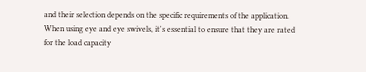and their selection depends on the specific requirements of the application. When using eye and eye swivels, it's essential to ensure that they are rated for the load capacity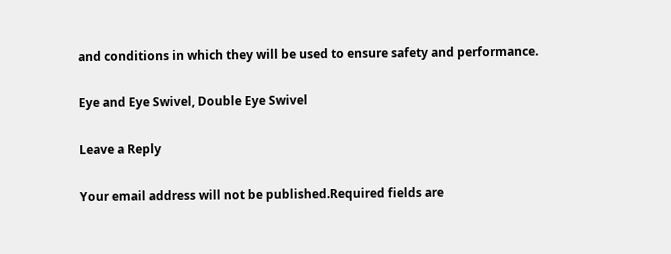and conditions in which they will be used to ensure safety and performance.

Eye and Eye Swivel, Double Eye Swivel

Leave a Reply

Your email address will not be published.Required fields are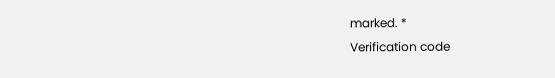marked. *
Verification code